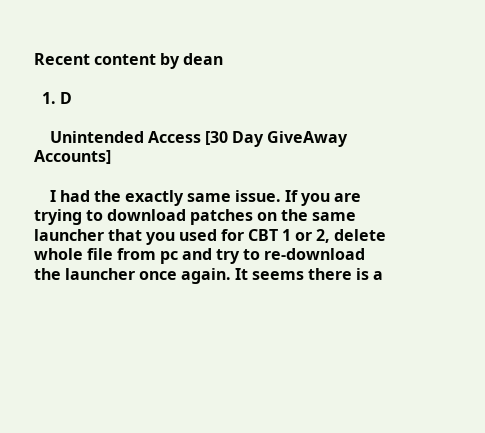Recent content by dean

  1. D

    Unintended Access [30 Day GiveAway Accounts]

    I had the exactly same issue. If you are trying to download patches on the same launcher that you used for CBT 1 or 2, delete whole file from pc and try to re-download the launcher once again. It seems there is a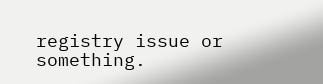registry issue or something.